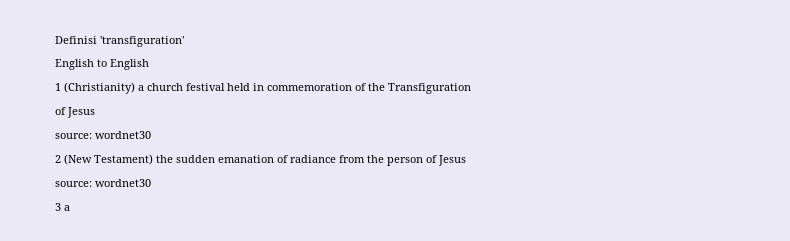Definisi 'transfiguration'
English to English
1 (Christianity) a church festival held in commemoration of the Transfiguration of Jesus
source: wordnet30
2 (New Testament) the sudden emanation of radiance from the person of Jesus
source: wordnet30
3 a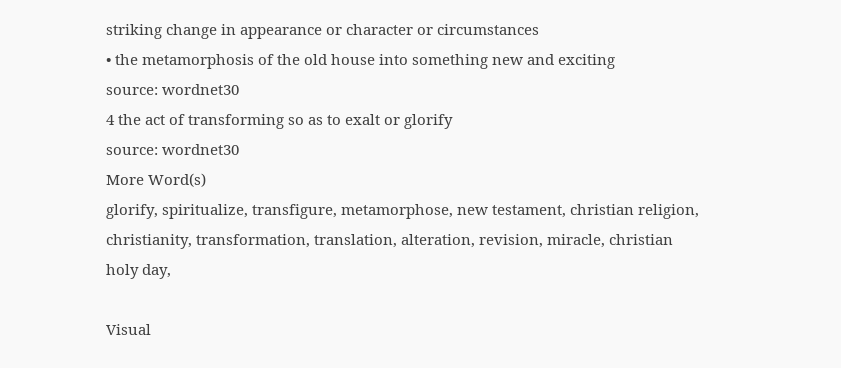striking change in appearance or character or circumstances
• the metamorphosis of the old house into something new and exciting
source: wordnet30
4 the act of transforming so as to exalt or glorify
source: wordnet30
More Word(s)
glorify, spiritualize, transfigure, metamorphose, new testament, christian religion, christianity, transformation, translation, alteration, revision, miracle, christian holy day,

Visual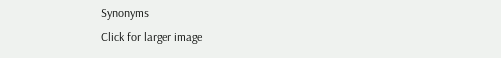Synonyms
Click for larger image